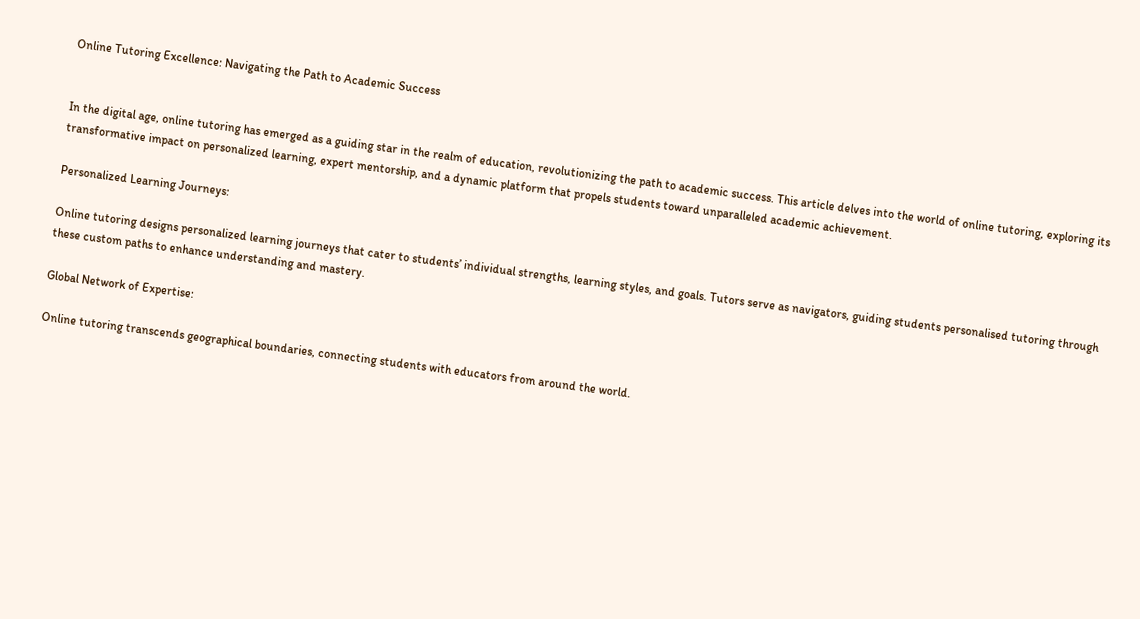Online Tutoring Excellence: Navigating the Path to Academic Success


In the digital age, online tutoring has emerged as a guiding star in the realm of education, revolutionizing the path to academic success. This article delves into the world of online tutoring, exploring its transformative impact on personalized learning, expert mentorship, and a dynamic platform that propels students toward unparalleled academic achievement.

Personalized Learning Journeys:

Online tutoring designs personalized learning journeys that cater to students’ individual strengths, learning styles, and goals. Tutors serve as navigators, guiding students personalised tutoring through these custom paths to enhance understanding and mastery.

Global Network of Expertise:

Online tutoring transcends geographical boundaries, connecting students with educators from around the world.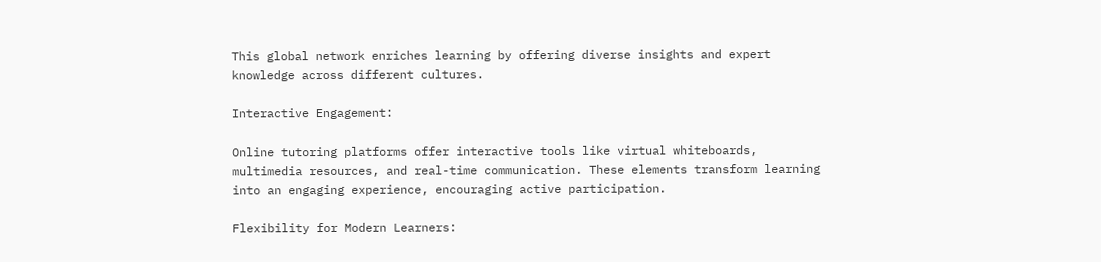This global network enriches learning by offering diverse insights and expert knowledge across different cultures.

Interactive Engagement:

Online tutoring platforms offer interactive tools like virtual whiteboards, multimedia resources, and real-time communication. These elements transform learning into an engaging experience, encouraging active participation.

Flexibility for Modern Learners: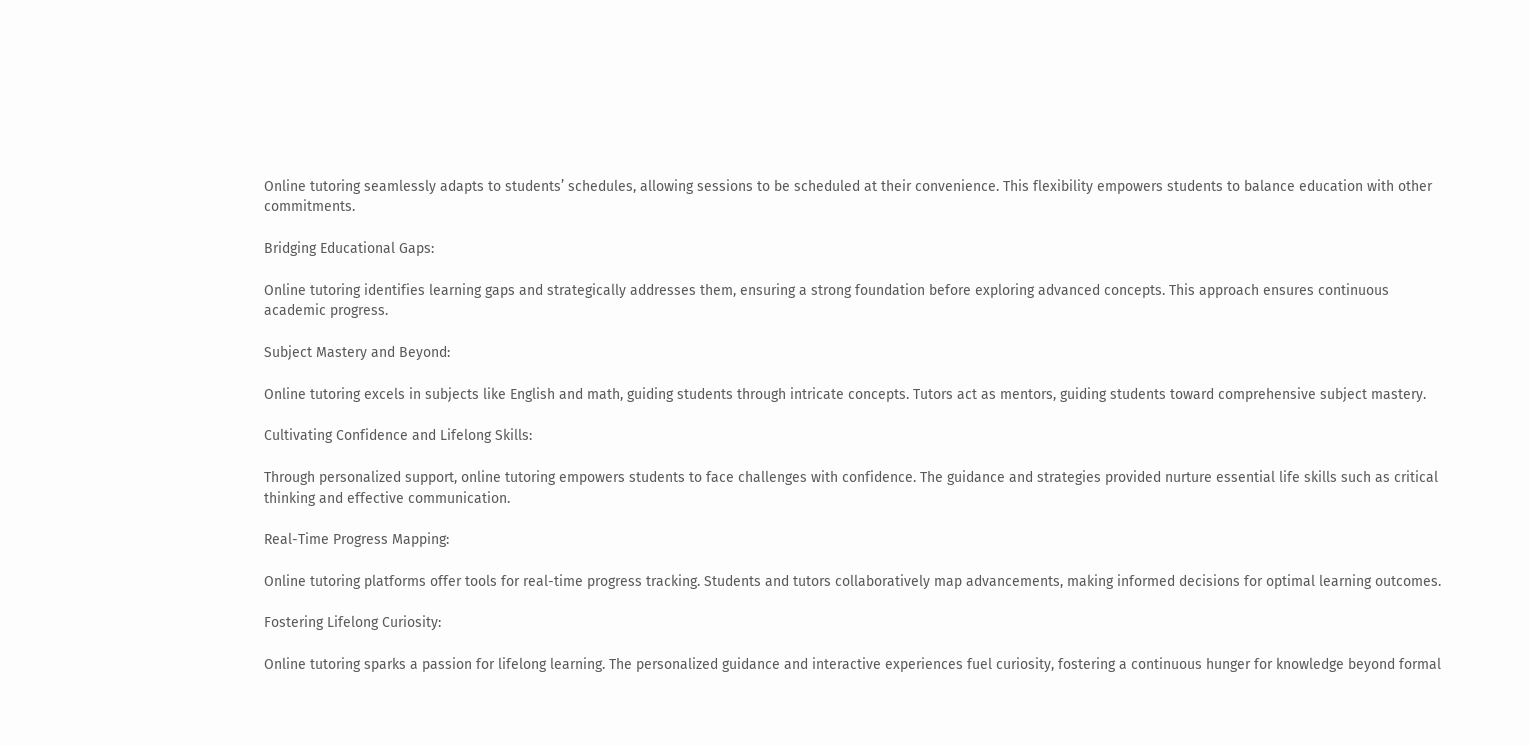Online tutoring seamlessly adapts to students’ schedules, allowing sessions to be scheduled at their convenience. This flexibility empowers students to balance education with other commitments.

Bridging Educational Gaps:

Online tutoring identifies learning gaps and strategically addresses them, ensuring a strong foundation before exploring advanced concepts. This approach ensures continuous academic progress.

Subject Mastery and Beyond:

Online tutoring excels in subjects like English and math, guiding students through intricate concepts. Tutors act as mentors, guiding students toward comprehensive subject mastery.

Cultivating Confidence and Lifelong Skills:

Through personalized support, online tutoring empowers students to face challenges with confidence. The guidance and strategies provided nurture essential life skills such as critical thinking and effective communication.

Real-Time Progress Mapping:

Online tutoring platforms offer tools for real-time progress tracking. Students and tutors collaboratively map advancements, making informed decisions for optimal learning outcomes.

Fostering Lifelong Curiosity:

Online tutoring sparks a passion for lifelong learning. The personalized guidance and interactive experiences fuel curiosity, fostering a continuous hunger for knowledge beyond formal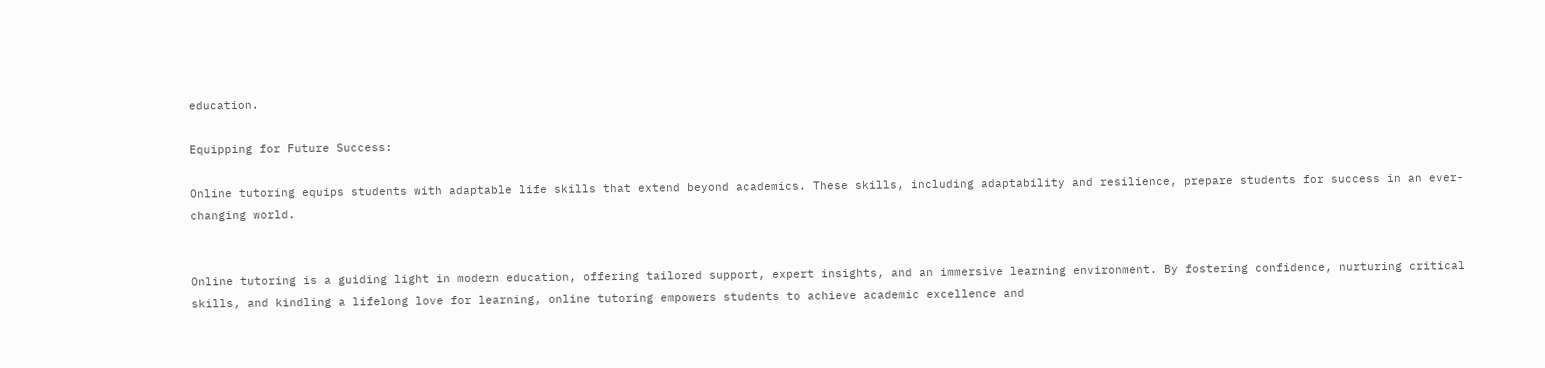education.

Equipping for Future Success:

Online tutoring equips students with adaptable life skills that extend beyond academics. These skills, including adaptability and resilience, prepare students for success in an ever-changing world.


Online tutoring is a guiding light in modern education, offering tailored support, expert insights, and an immersive learning environment. By fostering confidence, nurturing critical skills, and kindling a lifelong love for learning, online tutoring empowers students to achieve academic excellence and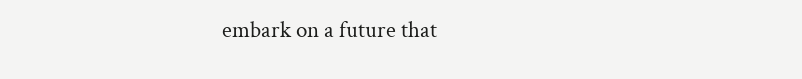embark on a future that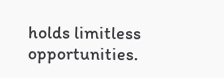holds limitless opportunities.